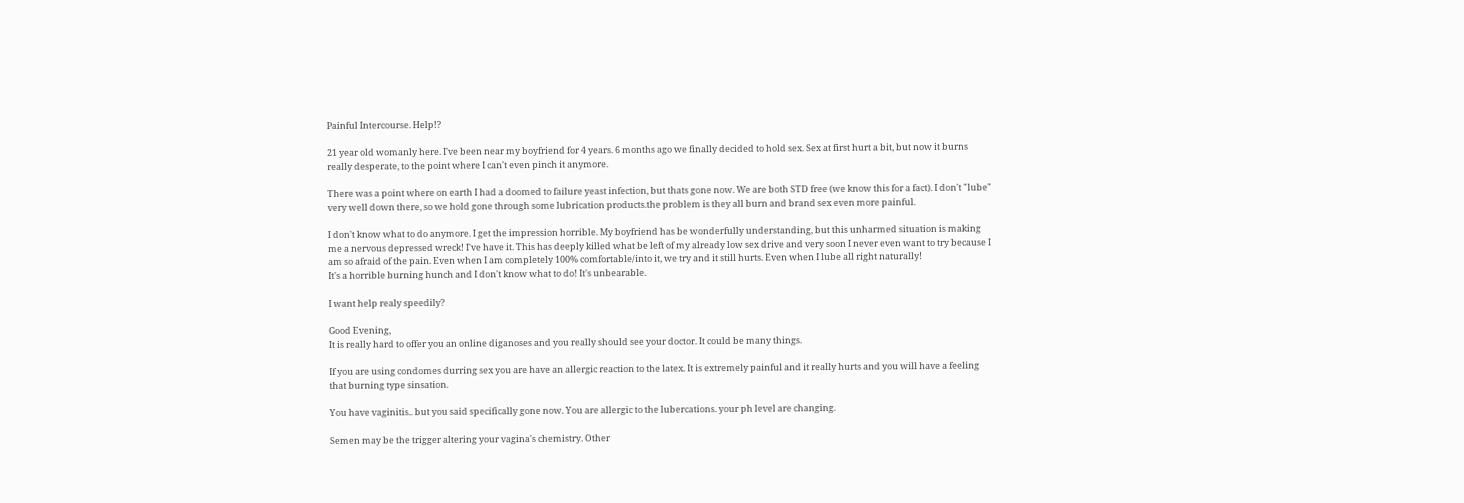Painful Intercourse. Help!?

21 year old womanly here. I've been near my boyfriend for 4 years. 6 months ago we finally decided to hold sex. Sex at first hurt a bit, but now it burns really desperate, to the point where I can't even pinch it anymore.

There was a point where on earth I had a doomed to failure yeast infection, but thats gone now. We are both STD free (we know this for a fact). I don't "lube" very well down there, so we hold gone through some lubrication products.the problem is they all burn and brand sex even more painful.

I don't know what to do anymore. I get the impression horrible. My boyfriend has be wonderfully understanding, but this unharmed situation is making me a nervous depressed wreck! I've have it. This has deeply killed what be left of my already low sex drive and very soon I never even want to try because I am so afraid of the pain. Even when I am completely 100% comfortable/into it, we try and it still hurts. Even when I lube all right naturally!
It's a horrible burning hunch and I don't know what to do! It's unbearable.

I want help realy speedily?

Good Evening,
It is really hard to offer you an online diganoses and you really should see your doctor. It could be many things.

If you are using condomes durring sex you are have an allergic reaction to the latex. It is extremely painful and it really hurts and you will have a feeling that burning type sinsation.

You have vaginitis.. but you said specifically gone now. You are allergic to the lubercations. your ph level are changing.

Semen may be the trigger altering your vagina's chemistry. Other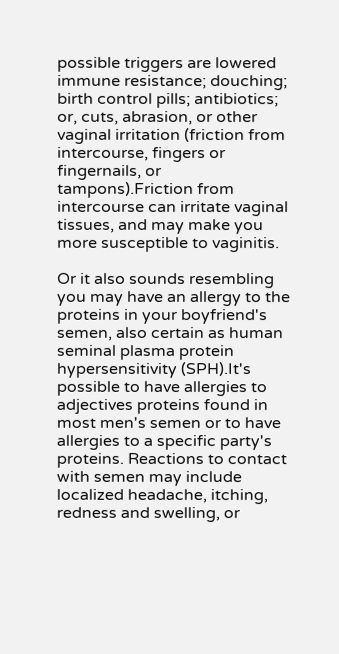possible triggers are lowered immune resistance; douching; birth control pills; antibiotics; or, cuts, abrasion, or other vaginal irritation (friction from intercourse, fingers or fingernails, or tampons).Friction from intercourse can irritate vaginal tissues, and may make you more susceptible to vaginitis.

Or it also sounds resembling you may have an allergy to the proteins in your boyfriend's semen, also certain as human seminal plasma protein hypersensitivity (SPH).It's possible to have allergies to adjectives proteins found in most men's semen or to have allergies to a specific party's proteins. Reactions to contact with semen may include localized headache, itching, redness and swelling, or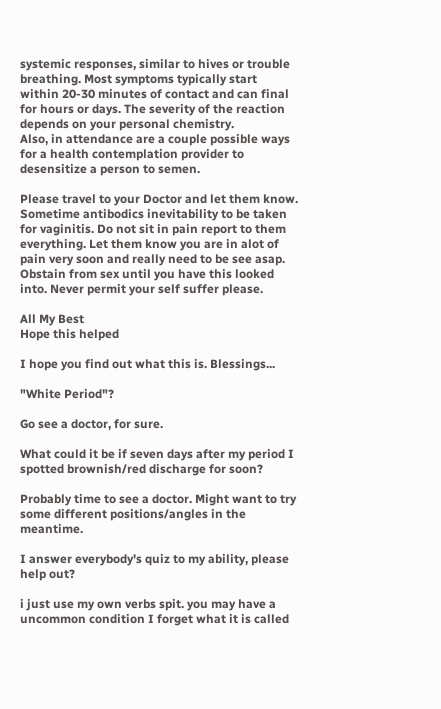systemic responses, similar to hives or trouble breathing. Most symptoms typically start within 20-30 minutes of contact and can final for hours or days. The severity of the reaction depends on your personal chemistry.
Also, in attendance are a couple possible ways for a health contemplation provider to desensitize a person to semen.

Please travel to your Doctor and let them know. Sometime antibodics inevitability to be taken for vaginitis. Do not sit in pain report to them everything. Let them know you are in alot of pain very soon and really need to be see asap. Obstain from sex until you have this looked into. Never permit your self suffer please.

All My Best
Hope this helped

I hope you find out what this is. Blessings...

"White Period"?

Go see a doctor, for sure.

What could it be if seven days after my period I spotted brownish/red discharge for soon?

Probably time to see a doctor. Might want to try some different positions/angles in the meantime.

I answer everybody's quiz to my ability, please help out?

i just use my own verbs spit. you may have a uncommon condition I forget what it is called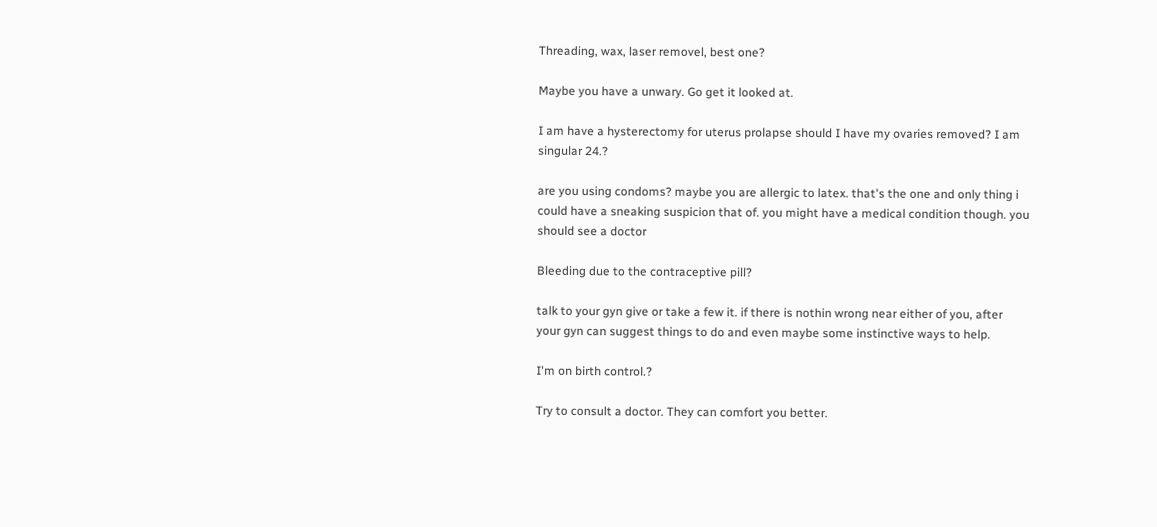Threading, wax, laser removel, best one?

Maybe you have a unwary. Go get it looked at.

I am have a hysterectomy for uterus prolapse should I have my ovaries removed? I am singular 24.?

are you using condoms? maybe you are allergic to latex. that's the one and only thing i could have a sneaking suspicion that of. you might have a medical condition though. you should see a doctor

Bleeding due to the contraceptive pill?

talk to your gyn give or take a few it. if there is nothin wrong near either of you, after your gyn can suggest things to do and even maybe some instinctive ways to help.

I'm on birth control.?

Try to consult a doctor. They can comfort you better.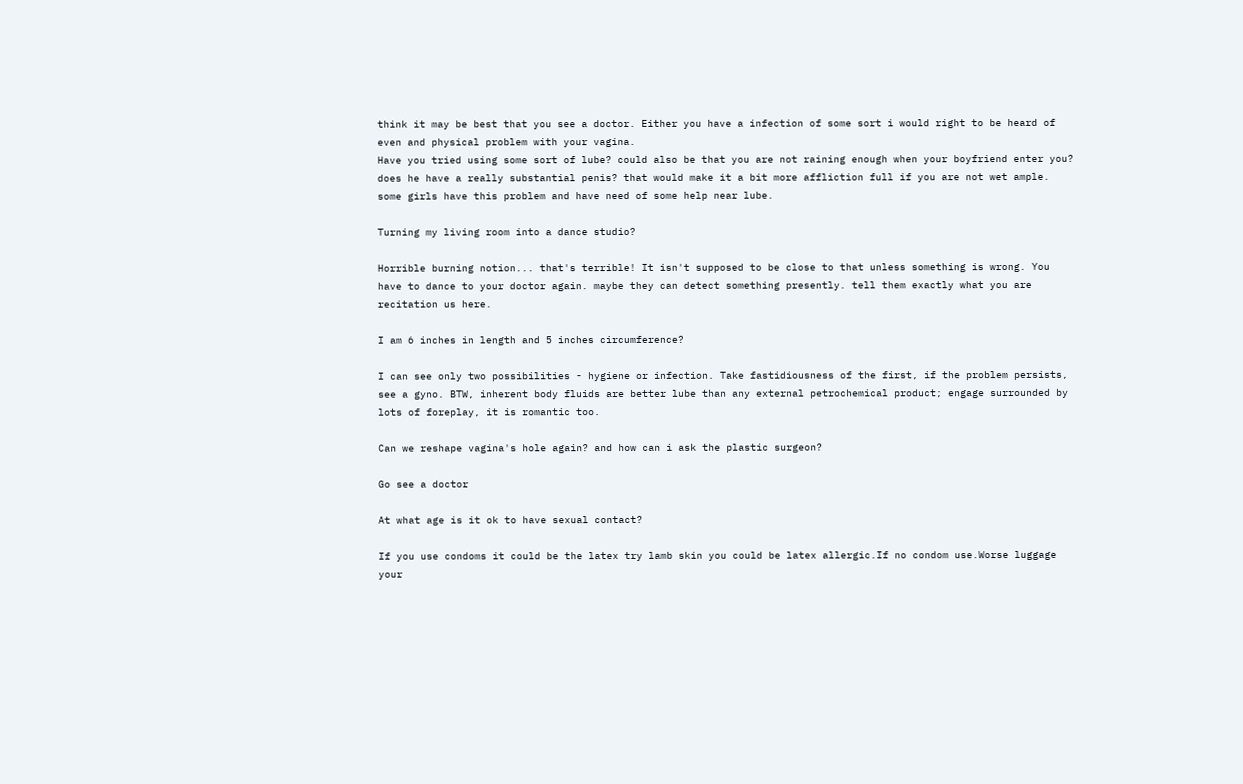think it may be best that you see a doctor. Either you have a infection of some sort i would right to be heard of even and physical problem with your vagina.
Have you tried using some sort of lube? could also be that you are not raining enough when your boyfriend enter you? does he have a really substantial penis? that would make it a bit more affliction full if you are not wet ample. some girls have this problem and have need of some help near lube.

Turning my living room into a dance studio?

Horrible burning notion... that's terrible! It isn't supposed to be close to that unless something is wrong. You have to dance to your doctor again. maybe they can detect something presently. tell them exactly what you are recitation us here.

I am 6 inches in length and 5 inches circumference?

I can see only two possibilities - hygiene or infection. Take fastidiousness of the first, if the problem persists, see a gyno. BTW, inherent body fluids are better lube than any external petrochemical product; engage surrounded by lots of foreplay, it is romantic too.

Can we reshape vagina's hole again? and how can i ask the plastic surgeon?

Go see a doctor

At what age is it ok to have sexual contact?

If you use condoms it could be the latex try lamb skin you could be latex allergic.If no condom use.Worse luggage your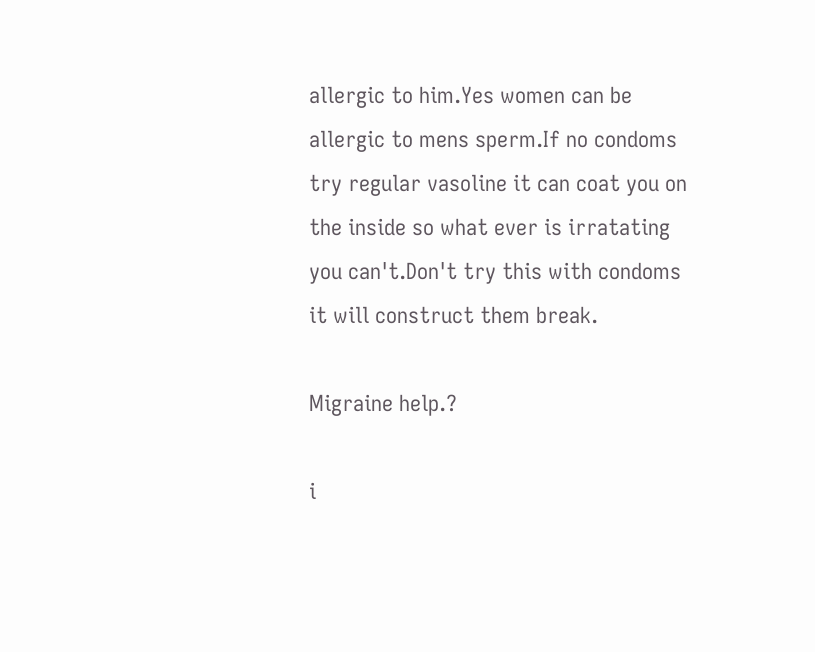allergic to him.Yes women can be allergic to mens sperm.If no condoms try regular vasoline it can coat you on the inside so what ever is irratating you can't.Don't try this with condoms it will construct them break.

Migraine help.?

i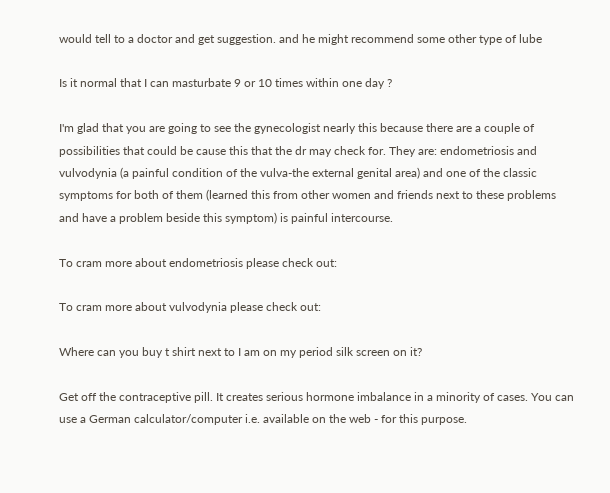would tell to a doctor and get suggestion. and he might recommend some other type of lube

Is it normal that I can masturbate 9 or 10 times within one day ?

I'm glad that you are going to see the gynecologist nearly this because there are a couple of possibilities that could be cause this that the dr may check for. They are: endometriosis and vulvodynia (a painful condition of the vulva-the external genital area) and one of the classic symptoms for both of them (learned this from other women and friends next to these problems and have a problem beside this symptom) is painful intercourse.

To cram more about endometriosis please check out:

To cram more about vulvodynia please check out:

Where can you buy t shirt next to I am on my period silk screen on it?

Get off the contraceptive pill. It creates serious hormone imbalance in a minority of cases. You can use a German calculator/computer i.e. available on the web - for this purpose.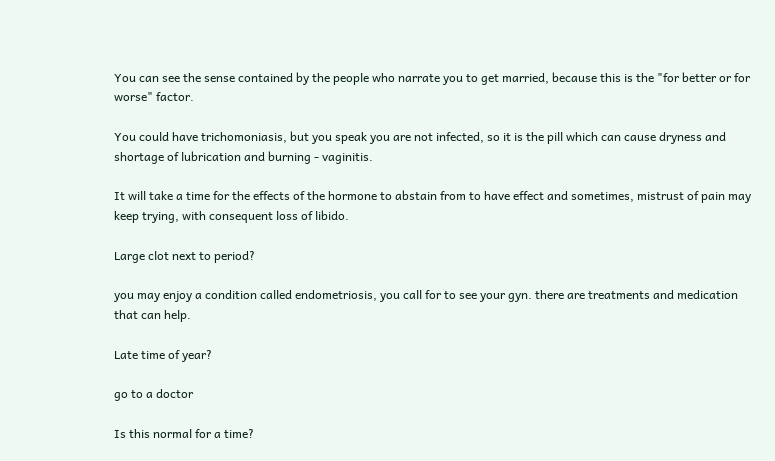You can see the sense contained by the people who narrate you to get married, because this is the "for better or for worse" factor.

You could have trichomoniasis, but you speak you are not infected, so it is the pill which can cause dryness and shortage of lubrication and burning - vaginitis.

It will take a time for the effects of the hormone to abstain from to have effect and sometimes, mistrust of pain may keep trying, with consequent loss of libido.

Large clot next to period?

you may enjoy a condition called endometriosis, you call for to see your gyn. there are treatments and medication that can help.

Late time of year?

go to a doctor

Is this normal for a time?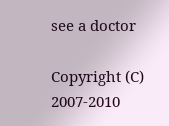see a doctor

Copyright (C) 2007-2010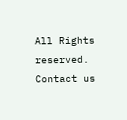All Rights reserved.     Contact us